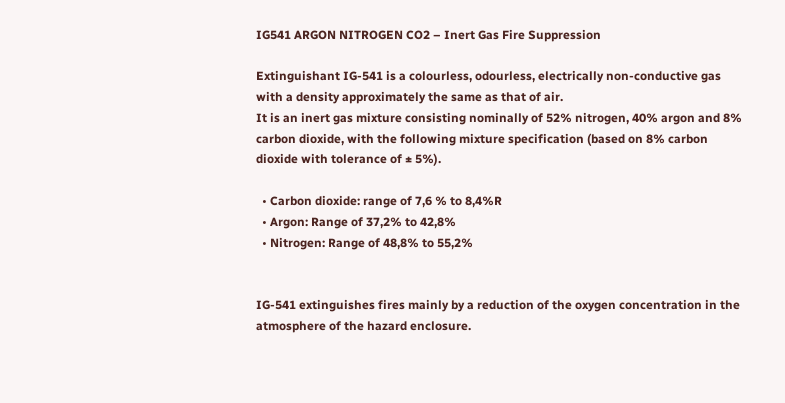IG541 ARGON NITROGEN CO2 – Inert Gas Fire Suppression

Extinguishant IG-541 is a colourless, odourless, electrically non-conductive gas with a density approximately the same as that of air.
It is an inert gas mixture consisting nominally of 52% nitrogen, 40% argon and 8% carbon dioxide, with the following mixture specification (based on 8% carbon dioxide with tolerance of ± 5%).

  • Carbon dioxide: range of 7,6 % to 8,4%R
  • Argon: Range of 37,2% to 42,8%
  • Nitrogen: Range of 48,8% to 55,2%


IG-541 extinguishes fires mainly by a reduction of the oxygen concentration in the atmosphere of the hazard enclosure.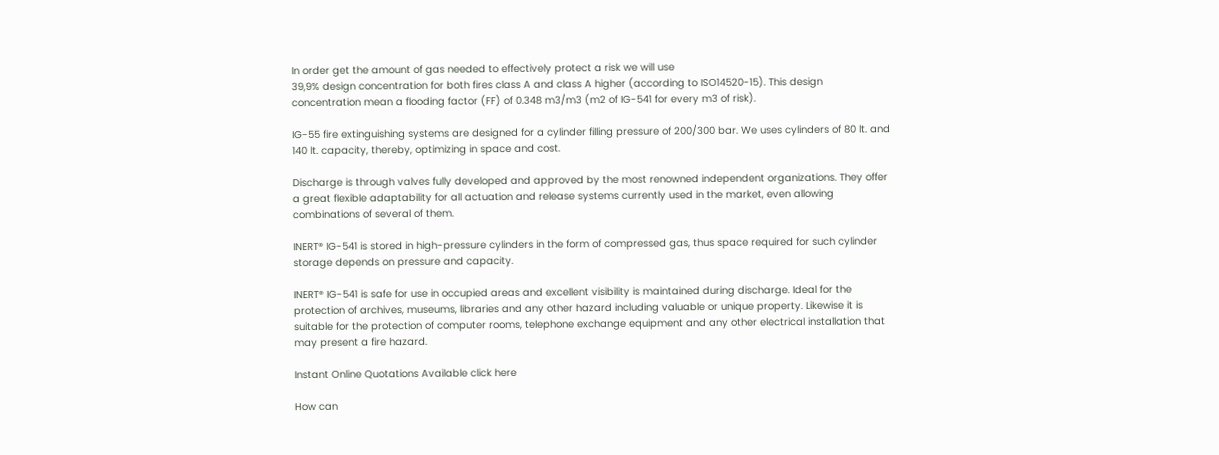In order get the amount of gas needed to effectively protect a risk we will use
39,9% design concentration for both fires class A and class A higher (according to ISO14520-15). This design concentration mean a flooding factor (FF) of 0.348 m3/m3 (m2 of IG-541 for every m3 of risk).

IG-55 fire extinguishing systems are designed for a cylinder filling pressure of 200/300 bar. We uses cylinders of 80 lt. and 140 lt. capacity, thereby, optimizing in space and cost.

Discharge is through valves fully developed and approved by the most renowned independent organizations. They offer a great flexible adaptability for all actuation and release systems currently used in the market, even allowing combinations of several of them.

INERT® IG-541 is stored in high-pressure cylinders in the form of compressed gas, thus space required for such cylinder storage depends on pressure and capacity.

INERT® IG-541 is safe for use in occupied areas and excellent visibility is maintained during discharge. Ideal for the protection of archives, museums, libraries and any other hazard including valuable or unique property. Likewise it is suitable for the protection of computer rooms, telephone exchange equipment and any other electrical installation that may present a fire hazard.

Instant Online Quotations Available click here

How can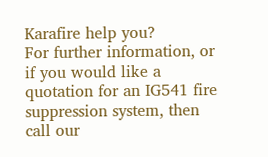Karafire help you?
For further information, or if you would like a quotation for an IG541 fire suppression system, then call our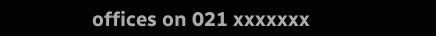offices on 021 xxxxxxx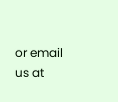or email us at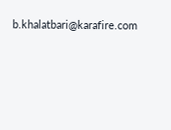b.khalatbari@karafire.com